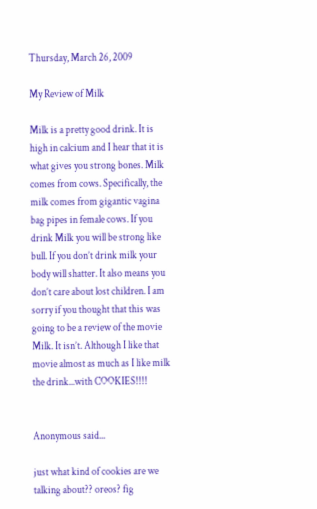Thursday, March 26, 2009

My Review of Milk

Milk is a pretty good drink. It is high in calcium and I hear that it is what gives you strong bones. Milk comes from cows. Specifically, the milk comes from gigantic vagina bag pipes in female cows. If you drink Milk you will be strong like bull. If you don’t drink milk your body will shatter. It also means you don’t care about lost children. I am sorry if you thought that this was going to be a review of the movie Milk. It isn’t. Although I like that movie almost as much as I like milk the drink...with COOKIES!!!!


Anonymous said...

just what kind of cookies are we talking about?? oreos? fig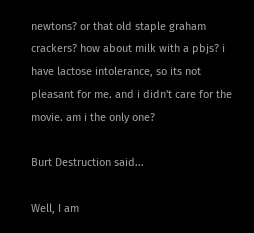newtons? or that old staple graham crackers? how about milk with a pbjs? i have lactose intolerance, so its not pleasant for me. and i didn't care for the movie. am i the only one?

Burt Destruction said...

Well, I am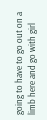going to have to go out on a limb here and go with girl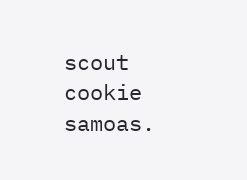scout cookie samoas.